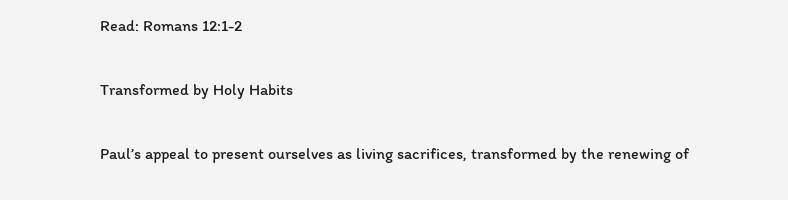Read: Romans 12:1-2

Transformed by Holy Habits

Paul’s appeal to present ourselves as living sacrifices, transformed by the renewing of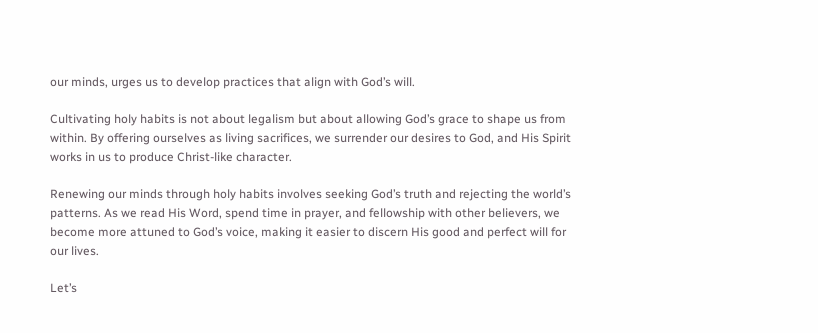our minds, urges us to develop practices that align with God’s will.

Cultivating holy habits is not about legalism but about allowing God’s grace to shape us from within. By offering ourselves as living sacrifices, we surrender our desires to God, and His Spirit works in us to produce Christ-like character.

Renewing our minds through holy habits involves seeking God’s truth and rejecting the world’s patterns. As we read His Word, spend time in prayer, and fellowship with other believers, we become more attuned to God’s voice, making it easier to discern His good and perfect will for our lives.

Let’s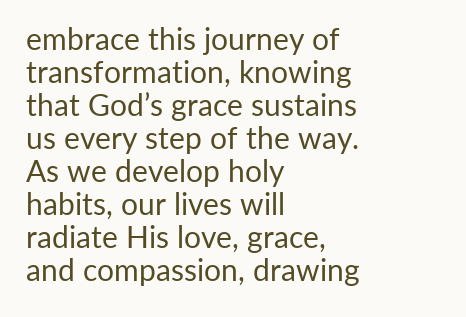embrace this journey of transformation, knowing that God’s grace sustains us every step of the way. As we develop holy habits, our lives will radiate His love, grace, and compassion, drawing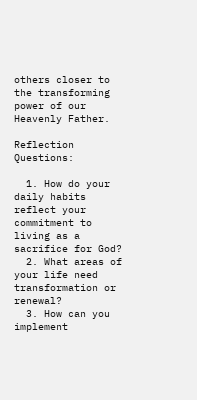others closer to the transforming power of our Heavenly Father.

Reflection Questions:

  1. How do your daily habits reflect your commitment to living as a sacrifice for God?
  2. What areas of your life need transformation or renewal?
  3. How can you implement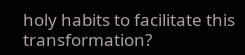holy habits to facilitate this transformation?